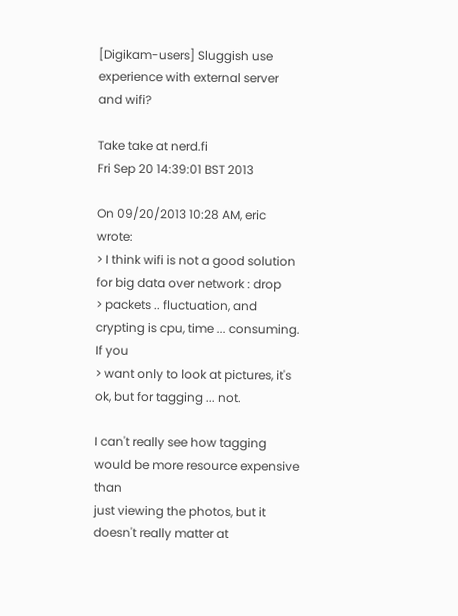[Digikam-users] Sluggish use experience with external server and wifi?

Take take at nerd.fi
Fri Sep 20 14:39:01 BST 2013

On 09/20/2013 10:28 AM, eric wrote:
> I think wifi is not a good solution for big data over network : drop
> packets .. fluctuation, and crypting is cpu, time ... consuming. If you
> want only to look at pictures, it's ok, but for tagging ... not.

I can't really see how tagging would be more resource expensive than
just viewing the photos, but it doesn't really matter at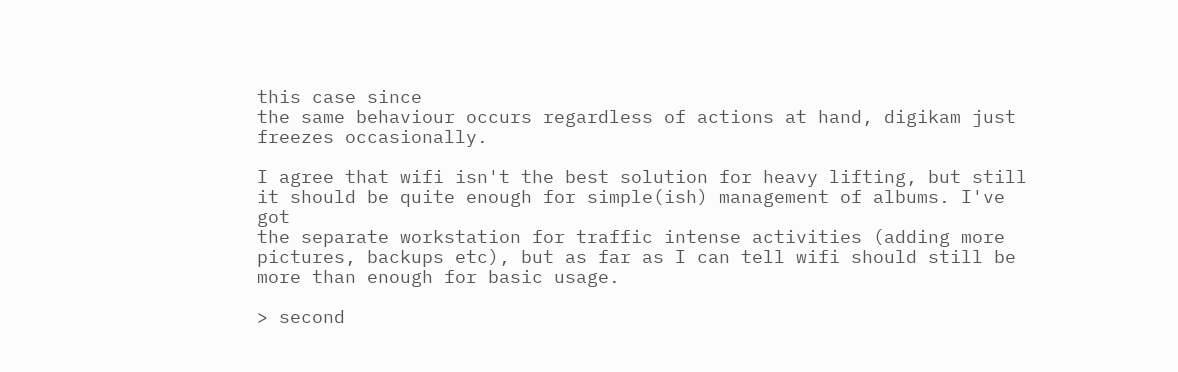this case since
the same behaviour occurs regardless of actions at hand, digikam just
freezes occasionally.

I agree that wifi isn't the best solution for heavy lifting, but still
it should be quite enough for simple(ish) management of albums. I've got
the separate workstation for traffic intense activities (adding more
pictures, backups etc), but as far as I can tell wifi should still be
more than enough for basic usage.

> second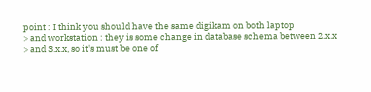point : I think you should have the same digikam on both laptop
> and workstation : they is some change in database schema between 2.x.x
> and 3.x.x, so it's must be one of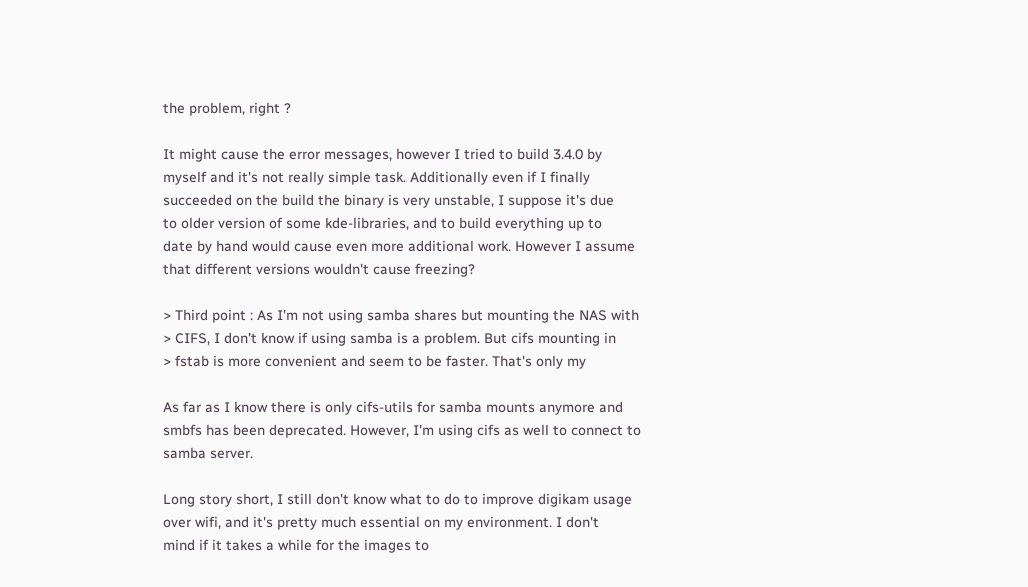the problem, right ?

It might cause the error messages, however I tried to build 3.4.0 by
myself and it's not really simple task. Additionally even if I finally
succeeded on the build the binary is very unstable, I suppose it's due
to older version of some kde-libraries, and to build everything up to
date by hand would cause even more additional work. However I assume
that different versions wouldn't cause freezing?

> Third point : As I'm not using samba shares but mounting the NAS with
> CIFS, I don't know if using samba is a problem. But cifs mounting in
> fstab is more convenient and seem to be faster. That's only my

As far as I know there is only cifs-utils for samba mounts anymore and
smbfs has been deprecated. However, I'm using cifs as well to connect to
samba server.

Long story short, I still don't know what to do to improve digikam usage
over wifi, and it's pretty much essential on my environment. I don't
mind if it takes a while for the images to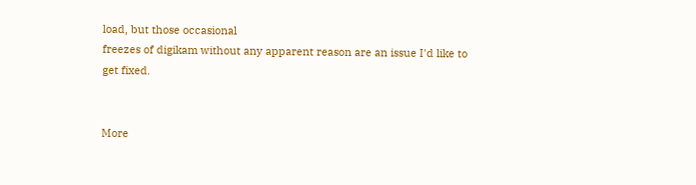load, but those occasional
freezes of digikam without any apparent reason are an issue I'd like to
get fixed.


More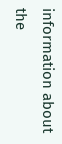information about the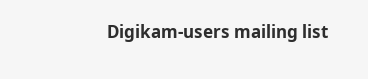Digikam-users mailing list